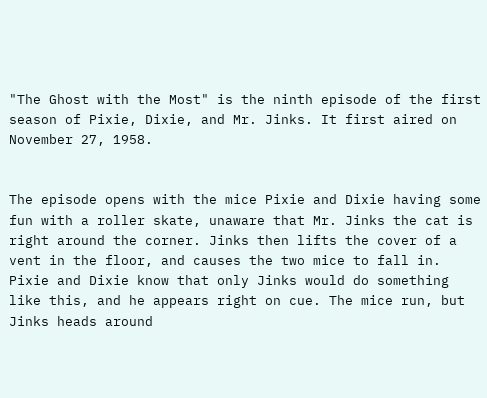"The Ghost with the Most" is the ninth episode of the first season of Pixie, Dixie, and Mr. Jinks. It first aired on November 27, 1958.


The episode opens with the mice Pixie and Dixie having some fun with a roller skate, unaware that Mr. Jinks the cat is right around the corner. Jinks then lifts the cover of a vent in the floor, and causes the two mice to fall in. Pixie and Dixie know that only Jinks would do something like this, and he appears right on cue. The mice run, but Jinks heads around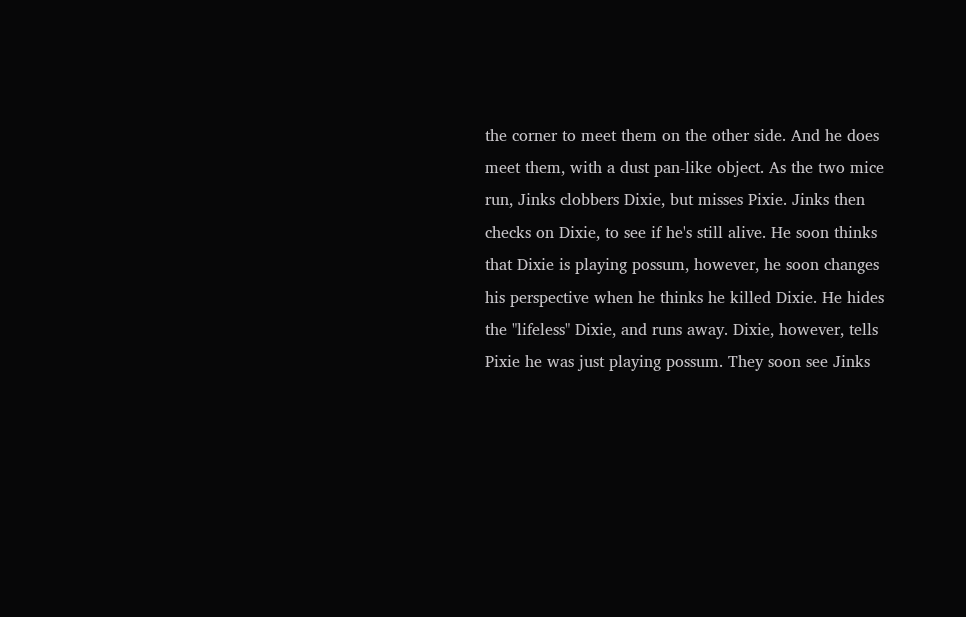the corner to meet them on the other side. And he does meet them, with a dust pan-like object. As the two mice run, Jinks clobbers Dixie, but misses Pixie. Jinks then checks on Dixie, to see if he's still alive. He soon thinks that Dixie is playing possum, however, he soon changes his perspective when he thinks he killed Dixie. He hides the "lifeless" Dixie, and runs away. Dixie, however, tells Pixie he was just playing possum. They soon see Jinks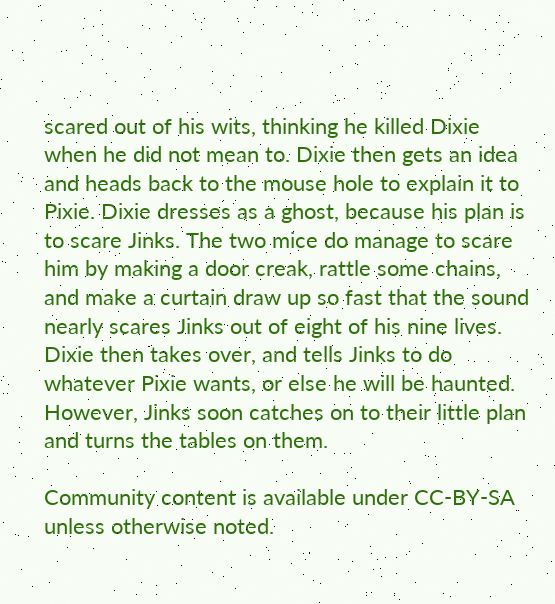scared out of his wits, thinking he killed Dixie when he did not mean to. Dixie then gets an idea and heads back to the mouse hole to explain it to Pixie. Dixie dresses as a ghost, because his plan is to scare Jinks. The two mice do manage to scare him by making a door creak, rattle some chains, and make a curtain draw up so fast that the sound nearly scares Jinks out of eight of his nine lives. Dixie then takes over, and tells Jinks to do whatever Pixie wants, or else he will be haunted. However, Jinks soon catches on to their little plan and turns the tables on them.

Community content is available under CC-BY-SA unless otherwise noted.